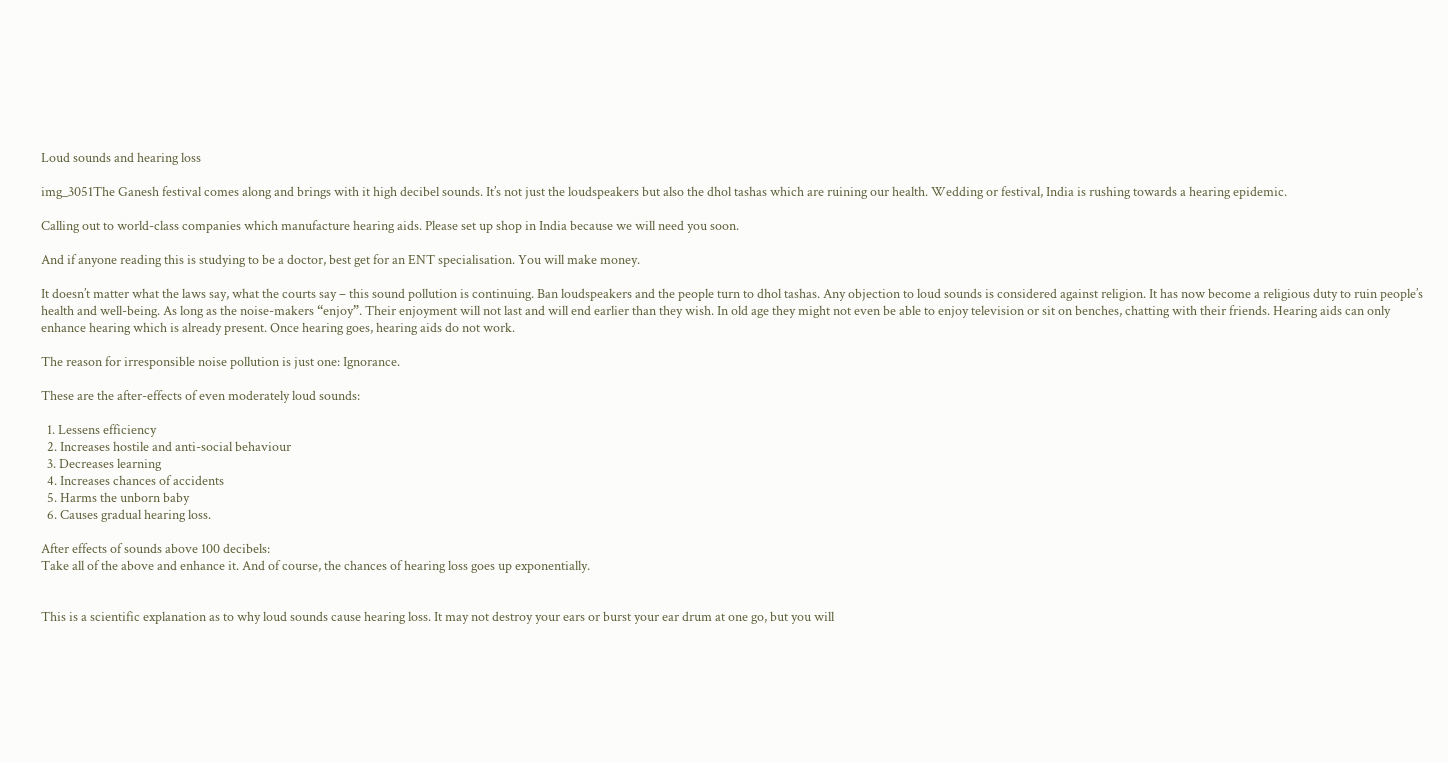Loud sounds and hearing loss

img_3051The Ganesh festival comes along and brings with it high decibel sounds. It’s not just the loudspeakers but also the dhol tashas which are ruining our health. Wedding or festival, India is rushing towards a hearing epidemic.

Calling out to world-class companies which manufacture hearing aids. Please set up shop in India because we will need you soon.

And if anyone reading this is studying to be a doctor, best get for an ENT specialisation. You will make money.

It doesn’t matter what the laws say, what the courts say – this sound pollution is continuing. Ban loudspeakers and the people turn to dhol tashas. Any objection to loud sounds is considered against religion. It has now become a religious duty to ruin people’s health and well-being. As long as the noise-makers “enjoy”. Their enjoyment will not last and will end earlier than they wish. In old age they might not even be able to enjoy television or sit on benches, chatting with their friends. Hearing aids can only enhance hearing which is already present. Once hearing goes, hearing aids do not work.

The reason for irresponsible noise pollution is just one: Ignorance.

These are the after-effects of even moderately loud sounds:

  1. Lessens efficiency
  2. Increases hostile and anti-social behaviour
  3. Decreases learning
  4. Increases chances of accidents
  5. Harms the unborn baby
  6. Causes gradual hearing loss.

After effects of sounds above 100 decibels:
Take all of the above and enhance it. And of course, the chances of hearing loss goes up exponentially.


This is a scientific explanation as to why loud sounds cause hearing loss. It may not destroy your ears or burst your ear drum at one go, but you will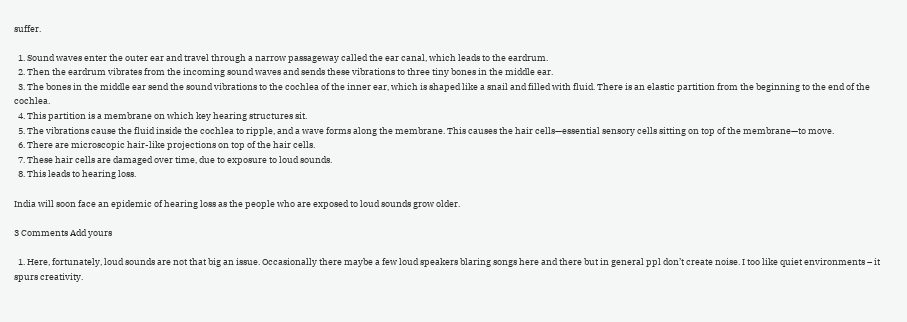suffer.

  1. Sound waves enter the outer ear and travel through a narrow passageway called the ear canal, which leads to the eardrum.
  2. Then the eardrum vibrates from the incoming sound waves and sends these vibrations to three tiny bones in the middle ear.
  3. The bones in the middle ear send the sound vibrations to the cochlea of the inner ear, which is shaped like a snail and filled with fluid. There is an elastic partition from the beginning to the end of the cochlea.
  4. This partition is a membrane on which key hearing structures sit.
  5. The vibrations cause the fluid inside the cochlea to ripple, and a wave forms along the membrane. This causes the hair cells—essential sensory cells sitting on top of the membrane—to move.
  6. There are microscopic hair-like projections on top of the hair cells.
  7. These hair cells are damaged over time, due to exposure to loud sounds.
  8. This leads to hearing loss.

India will soon face an epidemic of hearing loss as the people who are exposed to loud sounds grow older.

3 Comments Add yours

  1. Here, fortunately, loud sounds are not that big an issue. Occasionally there maybe a few loud speakers blaring songs here and there but in general ppl don’t create noise. I too like quiet environments – it spurs creativity.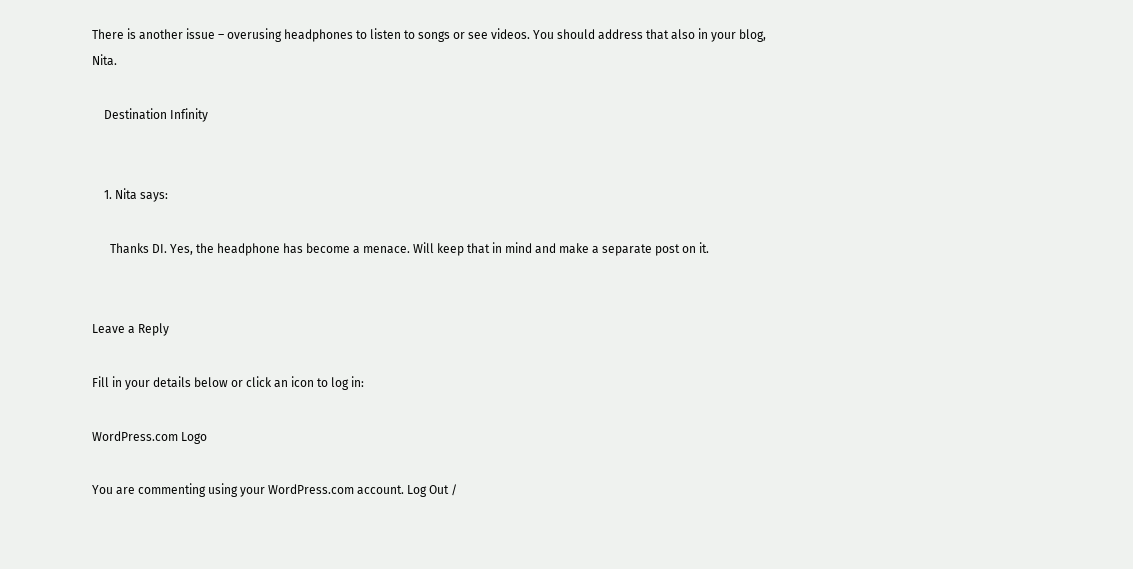There is another issue – overusing headphones to listen to songs or see videos. You should address that also in your blog, Nita.

    Destination Infinity


    1. Nita says:

      Thanks DI. Yes, the headphone has become a menace. Will keep that in mind and make a separate post on it.


Leave a Reply

Fill in your details below or click an icon to log in:

WordPress.com Logo

You are commenting using your WordPress.com account. Log Out /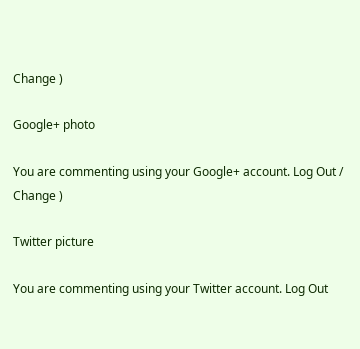Change )

Google+ photo

You are commenting using your Google+ account. Log Out /  Change )

Twitter picture

You are commenting using your Twitter account. Log Out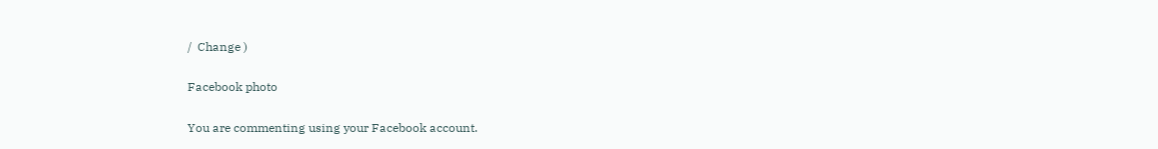/  Change )

Facebook photo

You are commenting using your Facebook account.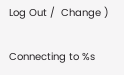Log Out /  Change )

Connecting to %s